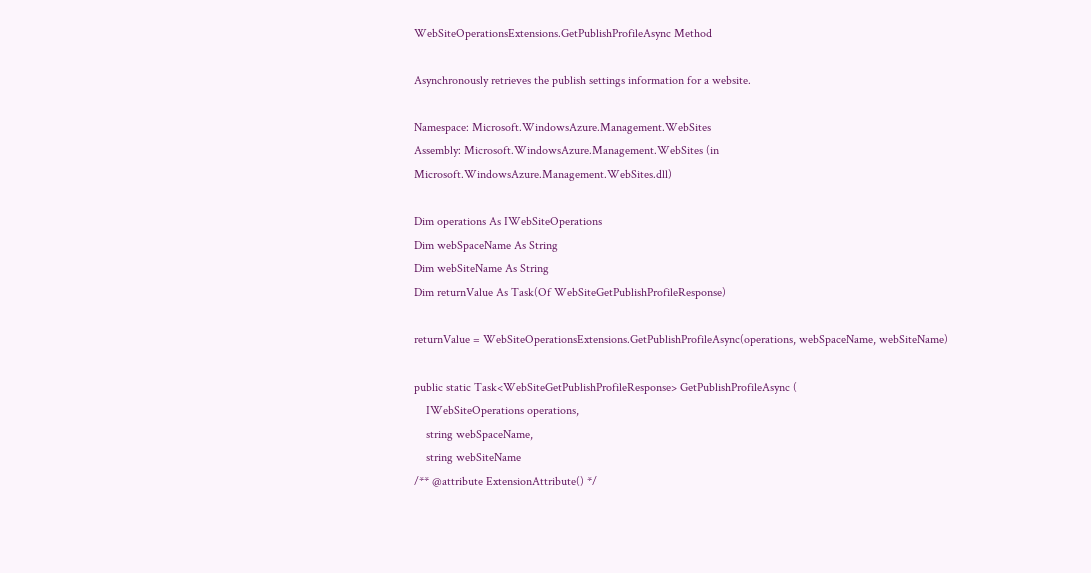WebSiteOperationsExtensions.GetPublishProfileAsync Method

Asynchronously retrieves the publish settings information for a website.

Namespace: Microsoft.WindowsAzure.Management.WebSites
Assembly: Microsoft.WindowsAzure.Management.WebSites (in Microsoft.WindowsAzure.Management.WebSites.dll)

Dim operations As IWebSiteOperations
Dim webSpaceName As String
Dim webSiteName As String
Dim returnValue As Task(Of WebSiteGetPublishProfileResponse)

returnValue = WebSiteOperationsExtensions.GetPublishProfileAsync(operations, webSpaceName, webSiteName)

public static Task<WebSiteGetPublishProfileResponse> GetPublishProfileAsync (
    IWebSiteOperations operations,
    string webSpaceName,
    string webSiteName
/** @attribute ExtensionAttribute() */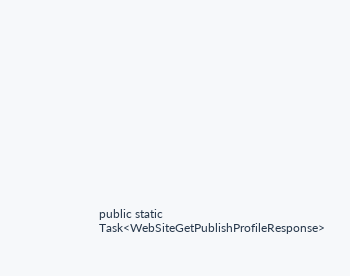public static Task<WebSiteGetPublishProfileResponse>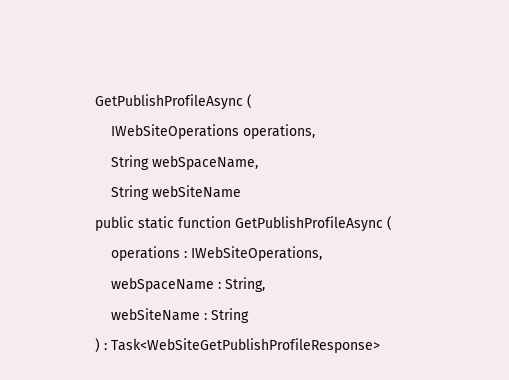GetPublishProfileAsync (
    IWebSiteOperations operations,
    String webSpaceName,
    String webSiteName
public static function GetPublishProfileAsync (
    operations : IWebSiteOperations,
    webSpaceName : String,
    webSiteName : String
) : Task<WebSiteGetPublishProfileResponse>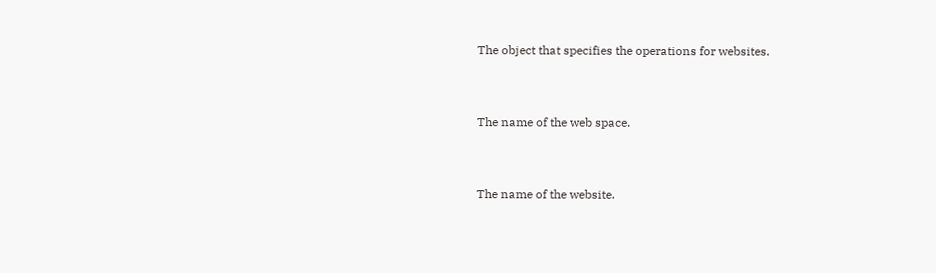The object that specifies the operations for websites.


The name of the web space.


The name of the website.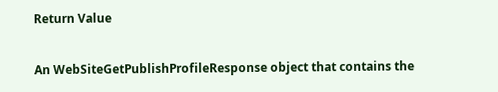Return Value

An WebSiteGetPublishProfileResponse object that contains the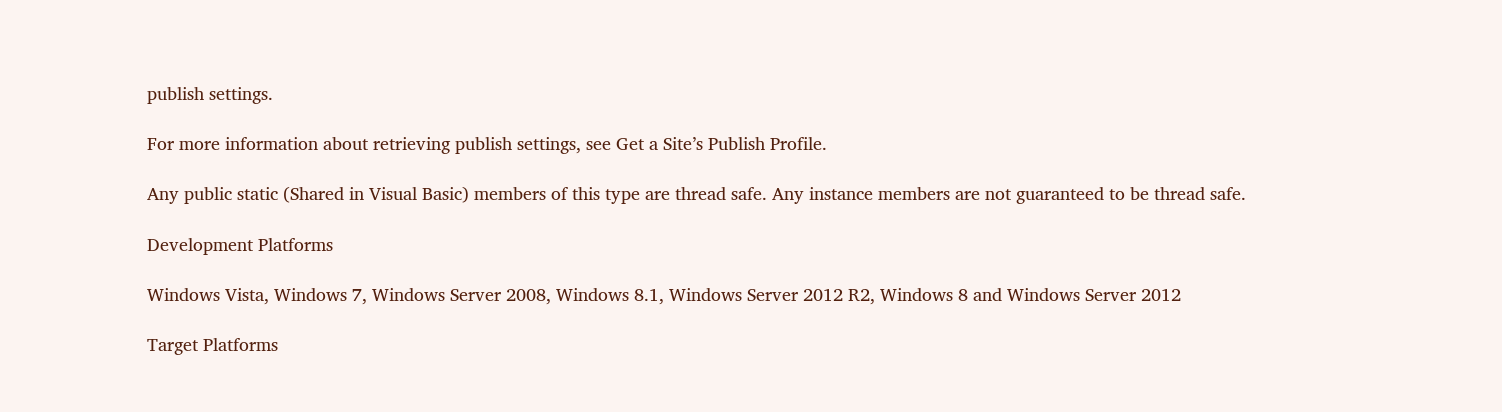publish settings.

For more information about retrieving publish settings, see Get a Site’s Publish Profile.

Any public static (Shared in Visual Basic) members of this type are thread safe. Any instance members are not guaranteed to be thread safe.

Development Platforms

Windows Vista, Windows 7, Windows Server 2008, Windows 8.1, Windows Server 2012 R2, Windows 8 and Windows Server 2012

Target Platforms